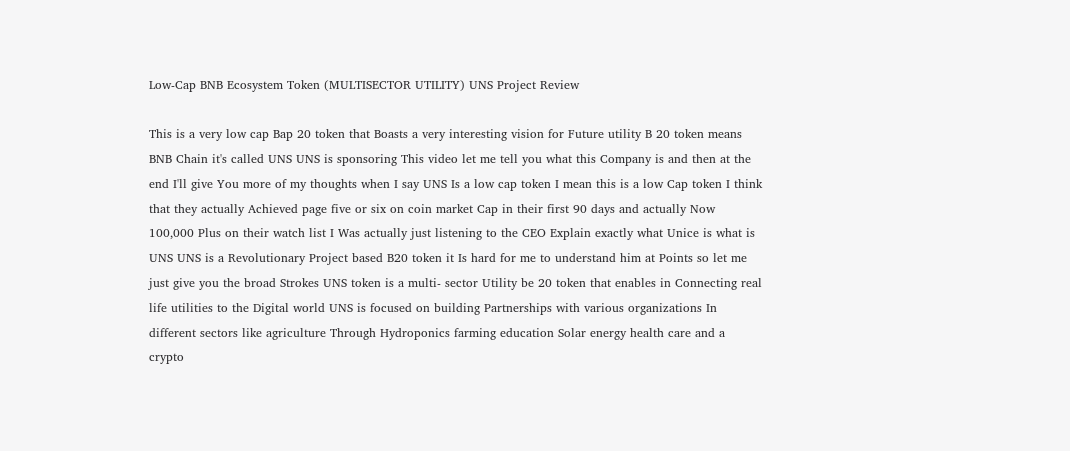Low-Cap BNB Ecosystem Token (MULTISECTOR UTILITY) UNS Project Review

This is a very low cap Bap 20 token that Boasts a very interesting vision for Future utility B 20 token means BNB Chain it's called UNS UNS is sponsoring This video let me tell you what this Company is and then at the end I'll give You more of my thoughts when I say UNS Is a low cap token I mean this is a low Cap token I think that they actually Achieved page five or six on coin market Cap in their first 90 days and actually Now 100,000 Plus on their watch list I Was actually just listening to the CEO Explain exactly what Unice is what is UNS UNS is a Revolutionary Project based B20 token it Is hard for me to understand him at Points so let me just give you the broad Strokes UNS token is a multi- sector Utility be 20 token that enables in Connecting real life utilities to the Digital world UNS is focused on building Partnerships with various organizations In different sectors like agriculture Through Hydroponics farming education Solar energy health care and a crypto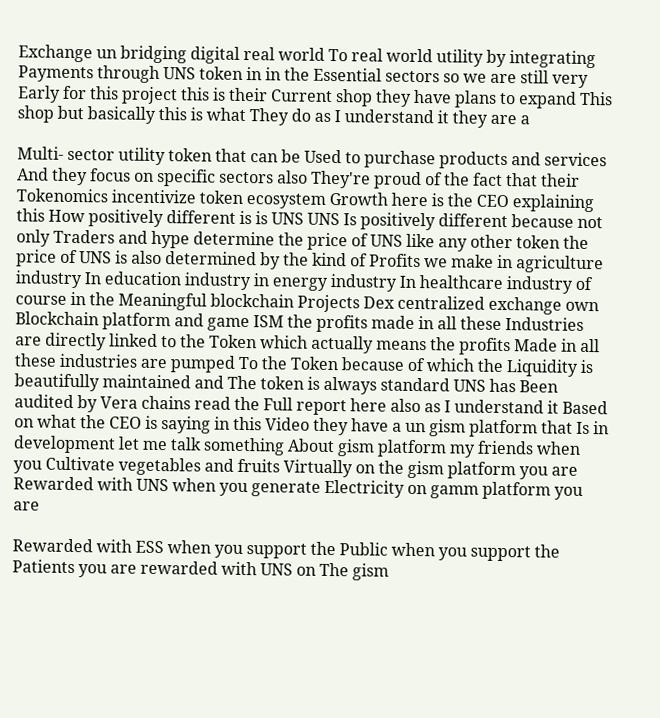Exchange un bridging digital real world To real world utility by integrating Payments through UNS token in in the Essential sectors so we are still very Early for this project this is their Current shop they have plans to expand This shop but basically this is what They do as I understand it they are a

Multi- sector utility token that can be Used to purchase products and services And they focus on specific sectors also They're proud of the fact that their Tokenomics incentivize token ecosystem Growth here is the CEO explaining this How positively different is is UNS UNS Is positively different because not only Traders and hype determine the price of UNS like any other token the price of UNS is also determined by the kind of Profits we make in agriculture industry In education industry in energy industry In healthcare industry of course in the Meaningful blockchain Projects Dex centralized exchange own Blockchain platform and game ISM the profits made in all these Industries are directly linked to the Token which actually means the profits Made in all these industries are pumped To the Token because of which the Liquidity is beautifully maintained and The token is always standard UNS has Been audited by Vera chains read the Full report here also as I understand it Based on what the CEO is saying in this Video they have a un gism platform that Is in development let me talk something About gism platform my friends when you Cultivate vegetables and fruits Virtually on the gism platform you are Rewarded with UNS when you generate Electricity on gamm platform you are

Rewarded with ESS when you support the Public when you support the Patients you are rewarded with UNS on The gism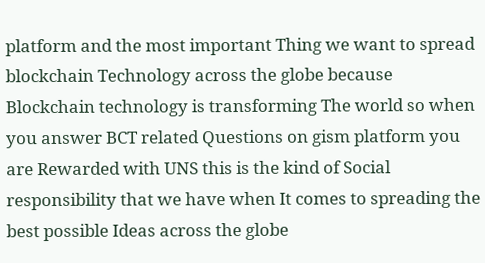platform and the most important Thing we want to spread blockchain Technology across the globe because Blockchain technology is transforming The world so when you answer BCT related Questions on gism platform you are Rewarded with UNS this is the kind of Social responsibility that we have when It comes to spreading the best possible Ideas across the globe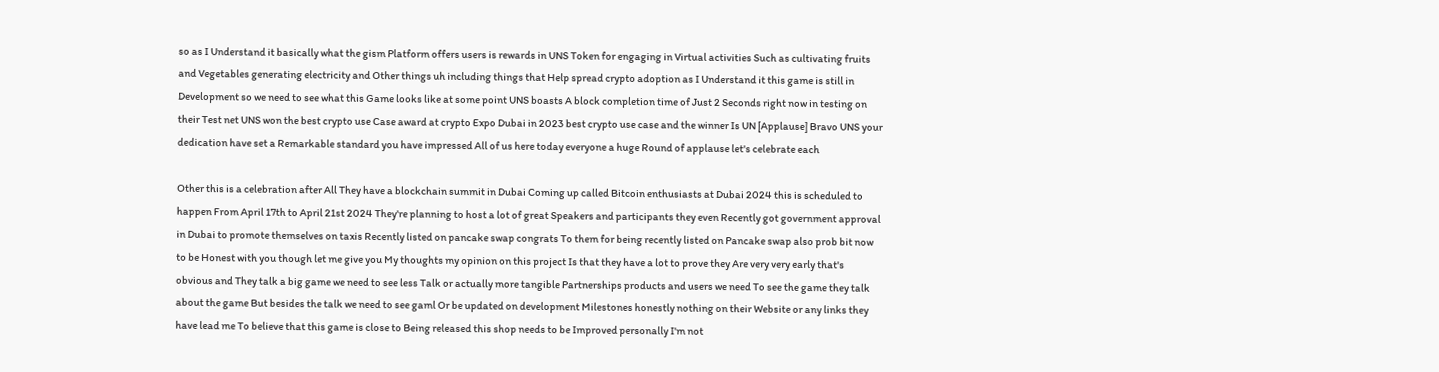so as I Understand it basically what the gism Platform offers users is rewards in UNS Token for engaging in Virtual activities Such as cultivating fruits and Vegetables generating electricity and Other things uh including things that Help spread crypto adoption as I Understand it this game is still in Development so we need to see what this Game looks like at some point UNS boasts A block completion time of Just 2 Seconds right now in testing on their Test net UNS won the best crypto use Case award at crypto Expo Dubai in 2023 best crypto use case and the winner Is UN [Applause] Bravo UNS your dedication have set a Remarkable standard you have impressed All of us here today everyone a huge Round of applause let's celebrate each

Other this is a celebration after All They have a blockchain summit in Dubai Coming up called Bitcoin enthusiasts at Dubai 2024 this is scheduled to happen From April 17th to April 21st 2024 They're planning to host a lot of great Speakers and participants they even Recently got government approval in Dubai to promote themselves on taxis Recently listed on pancake swap congrats To them for being recently listed on Pancake swap also prob bit now to be Honest with you though let me give you My thoughts my opinion on this project Is that they have a lot to prove they Are very very early that's obvious and They talk a big game we need to see less Talk or actually more tangible Partnerships products and users we need To see the game they talk about the game But besides the talk we need to see gaml Or be updated on development Milestones honestly nothing on their Website or any links they have lead me To believe that this game is close to Being released this shop needs to be Improved personally I'm not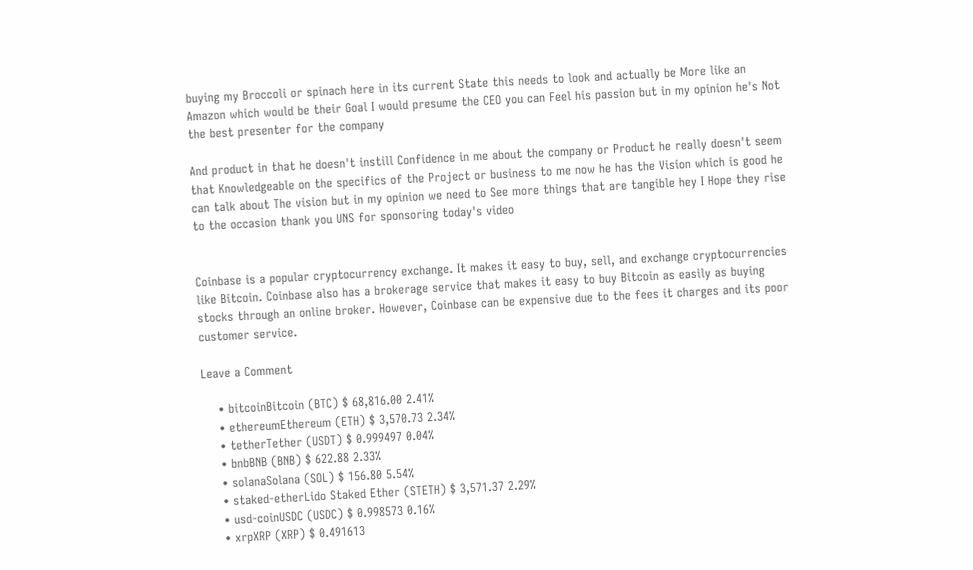buying my Broccoli or spinach here in its current State this needs to look and actually be More like an Amazon which would be their Goal I would presume the CEO you can Feel his passion but in my opinion he's Not the best presenter for the company

And product in that he doesn't instill Confidence in me about the company or Product he really doesn't seem that Knowledgeable on the specifics of the Project or business to me now he has the Vision which is good he can talk about The vision but in my opinion we need to See more things that are tangible hey I Hope they rise to the occasion thank you UNS for sponsoring today's video


Coinbase is a popular cryptocurrency exchange. It makes it easy to buy, sell, and exchange cryptocurrencies like Bitcoin. Coinbase also has a brokerage service that makes it easy to buy Bitcoin as easily as buying stocks through an online broker. However, Coinbase can be expensive due to the fees it charges and its poor customer service.

Leave a Comment

    • bitcoinBitcoin (BTC) $ 68,816.00 2.41%
    • ethereumEthereum (ETH) $ 3,570.73 2.34%
    • tetherTether (USDT) $ 0.999497 0.04%
    • bnbBNB (BNB) $ 622.88 2.33%
    • solanaSolana (SOL) $ 156.80 5.54%
    • staked-etherLido Staked Ether (STETH) $ 3,571.37 2.29%
    • usd-coinUSDC (USDC) $ 0.998573 0.16%
    • xrpXRP (XRP) $ 0.491613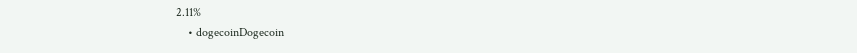2.11%
    • dogecoinDogecoin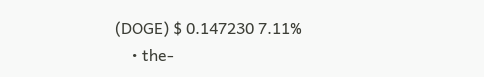(DOGE) $ 0.147230 7.11%
    • the-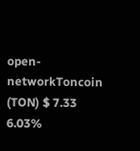open-networkToncoin (TON) $ 7.33 6.03%